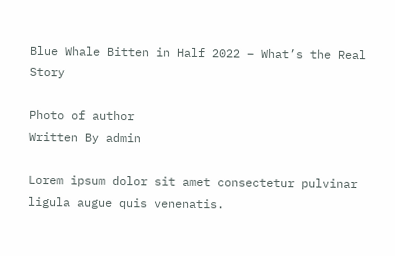Blue Whale Bitten in Half 2022 – What’s the Real Story

Photo of author
Written By admin

Lorem ipsum dolor sit amet consectetur pulvinar ligula augue quis venenatis.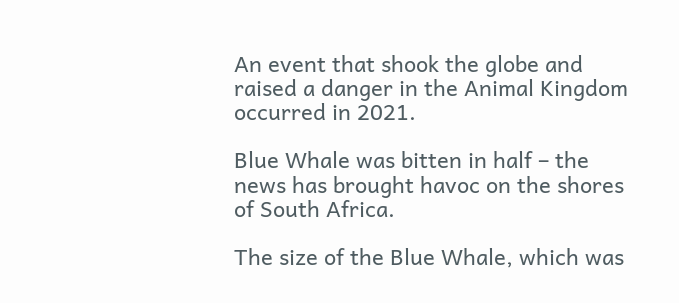An event that shook the globe and raised a danger in the Animal Kingdom occurred in 2021.

Blue Whale was bitten in half – the news has brought havoc on the shores of South Africa.

The size of the Blue Whale, which was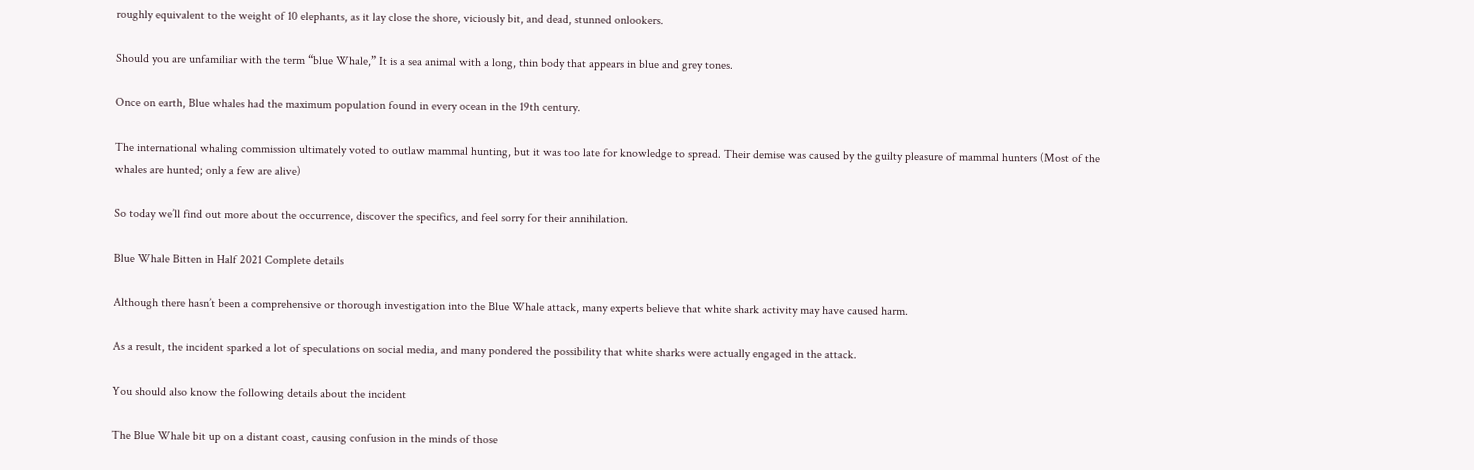roughly equivalent to the weight of 10 elephants, as it lay close the shore, viciously bit, and dead, stunned onlookers.

Should you are unfamiliar with the term “blue Whale,” It is a sea animal with a long, thin body that appears in blue and grey tones.

Once on earth, Blue whales had the maximum population found in every ocean in the 19th century.

The international whaling commission ultimately voted to outlaw mammal hunting, but it was too late for knowledge to spread. Their demise was caused by the guilty pleasure of mammal hunters (Most of the whales are hunted; only a few are alive)

So today we’ll find out more about the occurrence, discover the specifics, and feel sorry for their annihilation.

Blue Whale Bitten in Half 2021 Complete details

Although there hasn’t been a comprehensive or thorough investigation into the Blue Whale attack, many experts believe that white shark activity may have caused harm.

As a result, the incident sparked a lot of speculations on social media, and many pondered the possibility that white sharks were actually engaged in the attack.

You should also know the following details about the incident

The Blue Whale bit up on a distant coast, causing confusion in the minds of those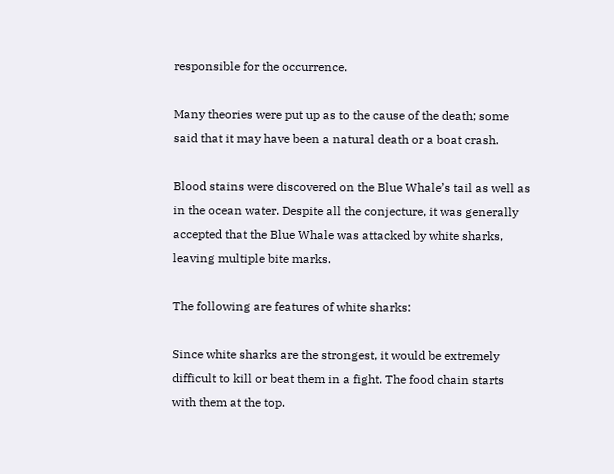responsible for the occurrence.

Many theories were put up as to the cause of the death; some said that it may have been a natural death or a boat crash.

Blood stains were discovered on the Blue Whale’s tail as well as in the ocean water. Despite all the conjecture, it was generally accepted that the Blue Whale was attacked by white sharks, leaving multiple bite marks.

The following are features of white sharks:

Since white sharks are the strongest, it would be extremely difficult to kill or beat them in a fight. The food chain starts with them at the top.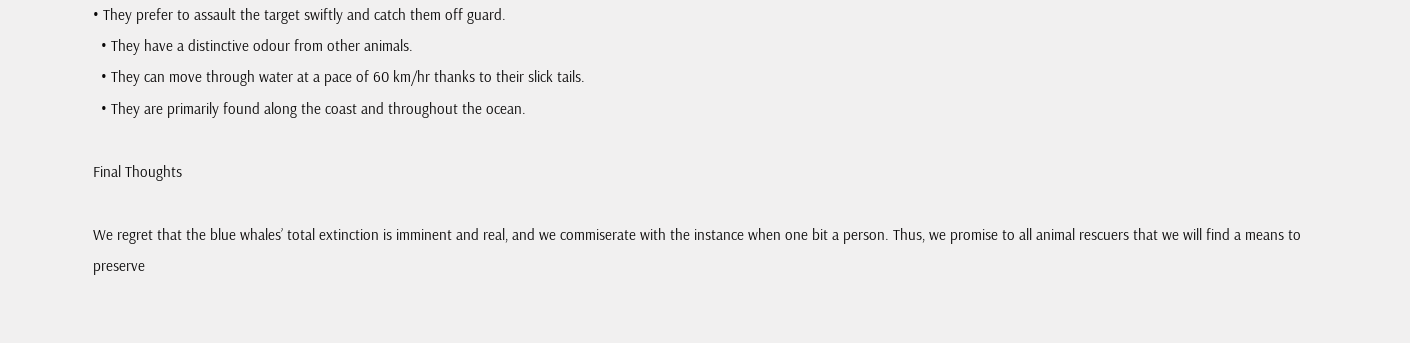• They prefer to assault the target swiftly and catch them off guard.
  • They have a distinctive odour from other animals.
  • They can move through water at a pace of 60 km/hr thanks to their slick tails.
  • They are primarily found along the coast and throughout the ocean.

Final Thoughts

We regret that the blue whales’ total extinction is imminent and real, and we commiserate with the instance when one bit a person. Thus, we promise to all animal rescuers that we will find a means to preserve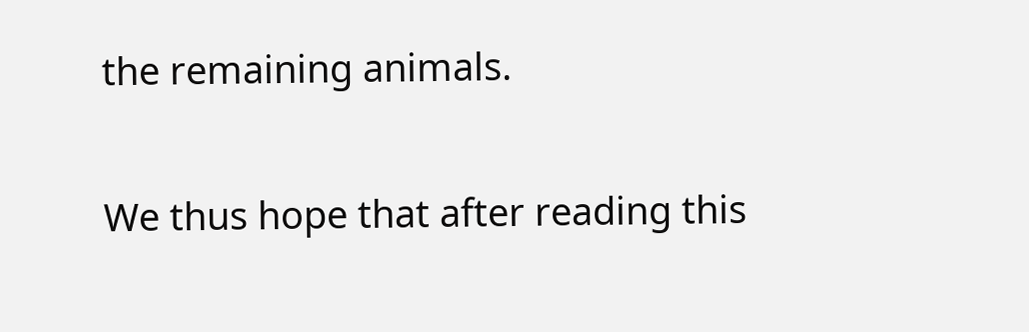the remaining animals.

We thus hope that after reading this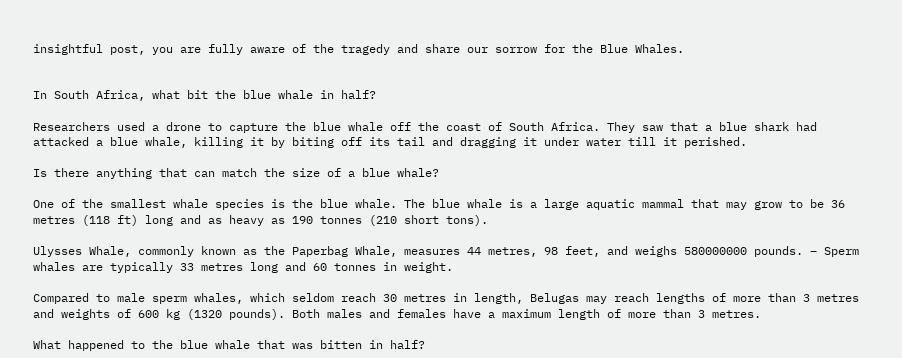insightful post, you are fully aware of the tragedy and share our sorrow for the Blue Whales.


In South Africa, what bit the blue whale in half?

Researchers used a drone to capture the blue whale off the coast of South Africa. They saw that a blue shark had attacked a blue whale, killing it by biting off its tail and dragging it under water till it perished.

Is there anything that can match the size of a blue whale?

One of the smallest whale species is the blue whale. The blue whale is a large aquatic mammal that may grow to be 36 metres (118 ft) long and as heavy as 190 tonnes (210 short tons).

Ulysses Whale, commonly known as the Paperbag Whale, measures 44 metres, 98 feet, and weighs 580000000 pounds. – Sperm whales are typically 33 metres long and 60 tonnes in weight.

Compared to male sperm whales, which seldom reach 30 metres in length, Belugas may reach lengths of more than 3 metres and weights of 600 kg (1320 pounds). Both males and females have a maximum length of more than 3 metres.

What happened to the blue whale that was bitten in half?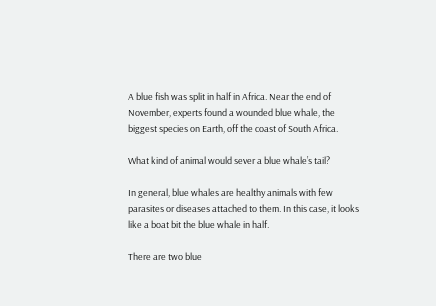A blue fish was split in half in Africa. Near the end of November, experts found a wounded blue whale, the biggest species on Earth, off the coast of South Africa.

What kind of animal would sever a blue whale’s tail?

In general, blue whales are healthy animals with few parasites or diseases attached to them. In this case, it looks like a boat bit the blue whale in half.

There are two blue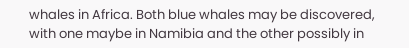whales in Africa. Both blue whales may be discovered, with one maybe in Namibia and the other possibly in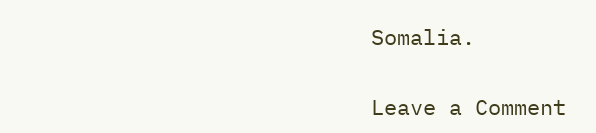Somalia.

Leave a Comment